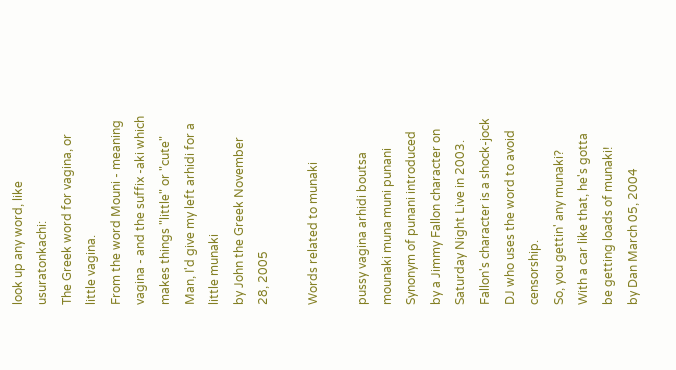look up any word, like usuratonkachi:
The Greek word for vagina, or little vagina.
From the word Mouni - meaning vagina - and the suffix -aki which makes things "little" or "cute"
Man, I'd give my left arhidi for a little munaki
by John the Greek November 28, 2005

Words related to munaki

pussy vagina arhidi boutsa mounaki muna muni punani
Synonym of punani introduced by a Jimmy Fallon character on Saturday Night Live in 2003. Fallon's character is a shock-jock DJ who uses the word to avoid censorship.
So, you gettin' any munaki?
With a car like that, he's gotta be getting loads of munaki!
by Dan March 05, 2004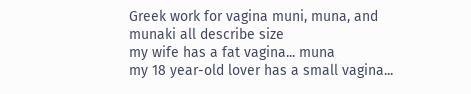Greek work for vagina muni, muna, and munaki all describe size
my wife has a fat vagina... muna
my 18 year-old lover has a small vagina...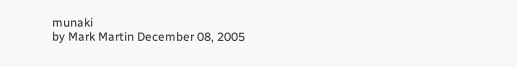munaki
by Mark Martin December 08, 2005